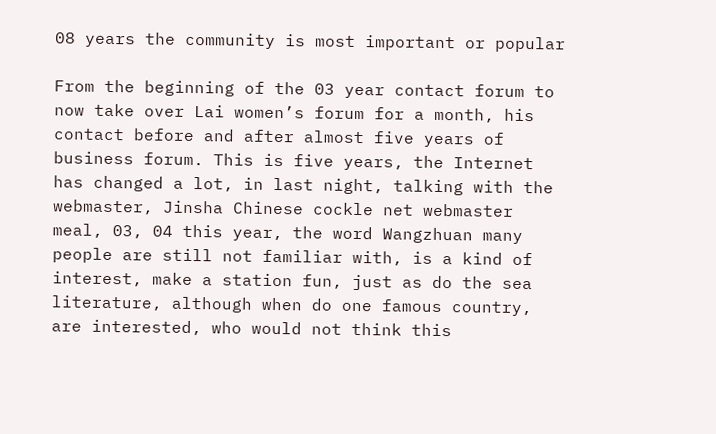08 years the community is most important or popular

From the beginning of the 03 year contact forum to now take over Lai women’s forum for a month, his contact before and after almost five years of business forum. This is five years, the Internet has changed a lot, in last night, talking with the webmaster, Jinsha Chinese cockle net webmaster meal, 03, 04 this year, the word Wangzhuan many people are still not familiar with, is a kind of interest, make a station fun, just as do the sea literature, although when do one famous country, are interested, who would not think this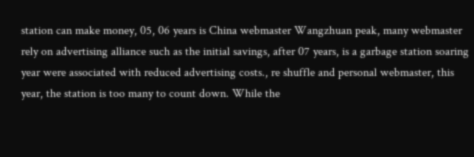station can make money, 05, 06 years is China webmaster Wangzhuan peak, many webmaster rely on advertising alliance such as the initial savings, after 07 years, is a garbage station soaring year were associated with reduced advertising costs., re shuffle and personal webmaster, this year, the station is too many to count down. While the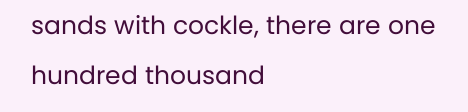sands with cockle, there are one hundred thousand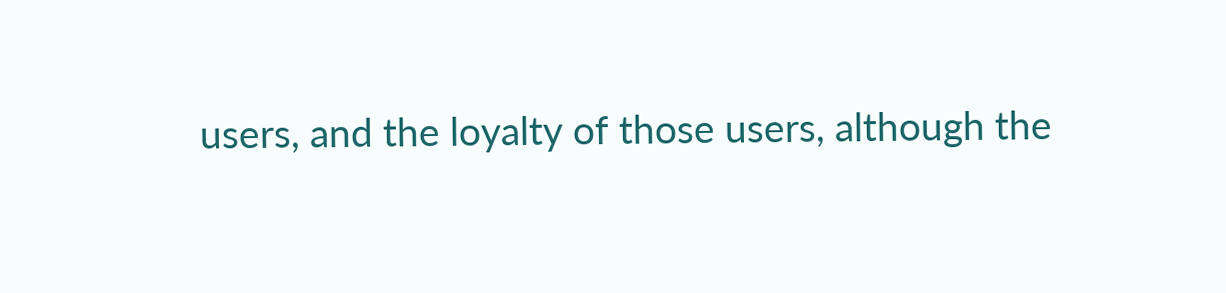users, and the loyalty of those users, although the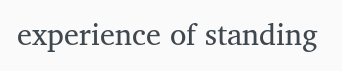experience of standing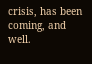crisis, has been coming, and well.